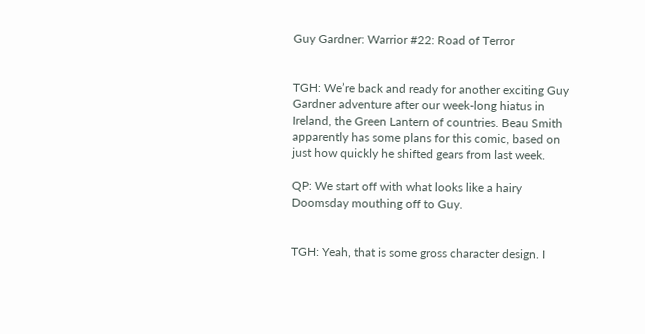Guy Gardner: Warrior #22: Road of Terror


TGH: We’re back and ready for another exciting Guy Gardner adventure after our week-long hiatus in Ireland, the Green Lantern of countries. Beau Smith apparently has some plans for this comic, based on just how quickly he shifted gears from last week.

QP: We start off with what looks like a hairy Doomsday mouthing off to Guy.


TGH: Yeah, that is some gross character design. I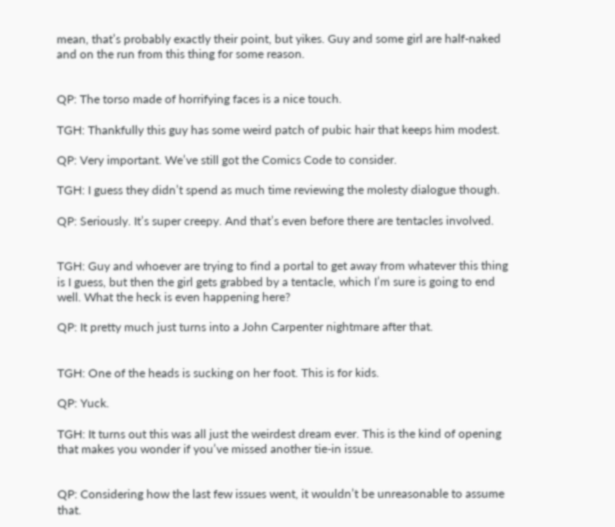mean, that’s probably exactly their point, but yikes. Guy and some girl are half-naked and on the run from this thing for some reason.


QP: The torso made of horrifying faces is a nice touch.

TGH: Thankfully this guy has some weird patch of pubic hair that keeps him modest.

QP: Very important. We’ve still got the Comics Code to consider.

TGH: I guess they didn’t spend as much time reviewing the molesty dialogue though.

QP: Seriously. It’s super creepy. And that’s even before there are tentacles involved.


TGH: Guy and whoever are trying to find a portal to get away from whatever this thing is I guess, but then the girl gets grabbed by a tentacle, which I’m sure is going to end well. What the heck is even happening here?

QP: It pretty much just turns into a John Carpenter nightmare after that.


TGH: One of the heads is sucking on her foot. This is for kids.

QP: Yuck.

TGH: It turns out this was all just the weirdest dream ever. This is the kind of opening that makes you wonder if you’ve missed another tie-in issue.


QP: Considering how the last few issues went, it wouldn’t be unreasonable to assume that.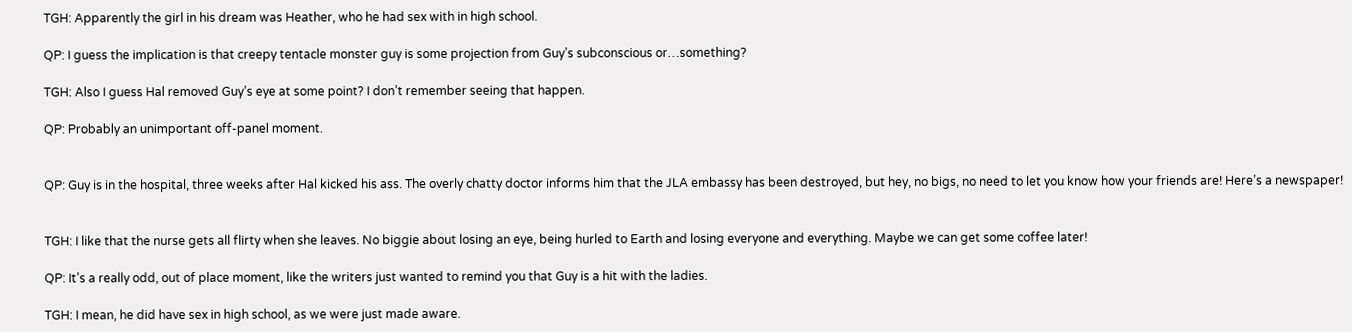TGH: Apparently the girl in his dream was Heather, who he had sex with in high school.

QP: I guess the implication is that creepy tentacle monster guy is some projection from Guy’s subconscious or…something?

TGH: Also I guess Hal removed Guy’s eye at some point? I don’t remember seeing that happen.

QP: Probably an unimportant off-panel moment.


QP: Guy is in the hospital, three weeks after Hal kicked his ass. The overly chatty doctor informs him that the JLA embassy has been destroyed, but hey, no bigs, no need to let you know how your friends are! Here’s a newspaper!


TGH: I like that the nurse gets all flirty when she leaves. No biggie about losing an eye, being hurled to Earth and losing everyone and everything. Maybe we can get some coffee later!

QP: It’s a really odd, out of place moment, like the writers just wanted to remind you that Guy is a hit with the ladies.

TGH: I mean, he did have sex in high school, as we were just made aware.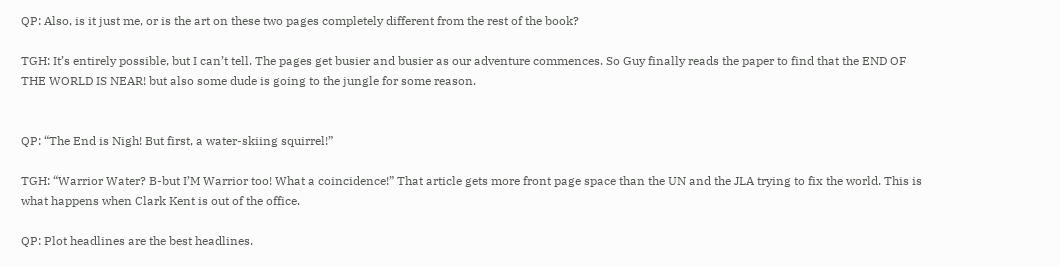QP: Also, is it just me, or is the art on these two pages completely different from the rest of the book?

TGH: It’s entirely possible, but I can’t tell. The pages get busier and busier as our adventure commences. So Guy finally reads the paper to find that the END OF THE WORLD IS NEAR! but also some dude is going to the jungle for some reason.


QP: “The End is Nigh! But first, a water-skiing squirrel!”

TGH: “Warrior Water? B-but I’M Warrior too! What a coincidence!” That article gets more front page space than the UN and the JLA trying to fix the world. This is what happens when Clark Kent is out of the office.

QP: Plot headlines are the best headlines.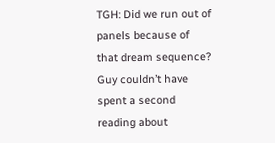TGH: Did we run out of panels because of that dream sequence? Guy couldn’t have spent a second reading about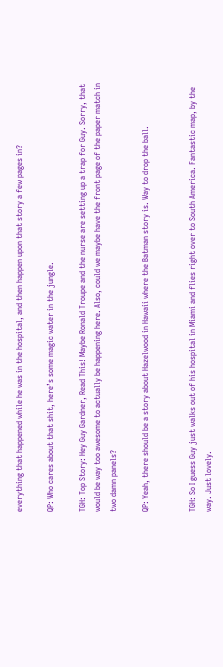everything that happened while he was in the hospital, and then happen upon that story a few pages in?

QP: Who cares about that shit, here’s some magic water in the jungle.

TGH: Top Story: Hey Guy Gardner, Read This! Maybe Ronald Troupe and the nurse are setting up a trap for Guy. Sorry, that would be way too awesome to actually be happening here. Also, could we maybe have the front page of the paper match in two damn panels?

QP: Yeah, there should be a story about Hazelwood in Hawaii where the Batman story is. Way to drop the ball.


TGH: So I guess Guy just walks out of his hospital in Miami and flies right over to South America. Fantastic map, by the way. Just lovely.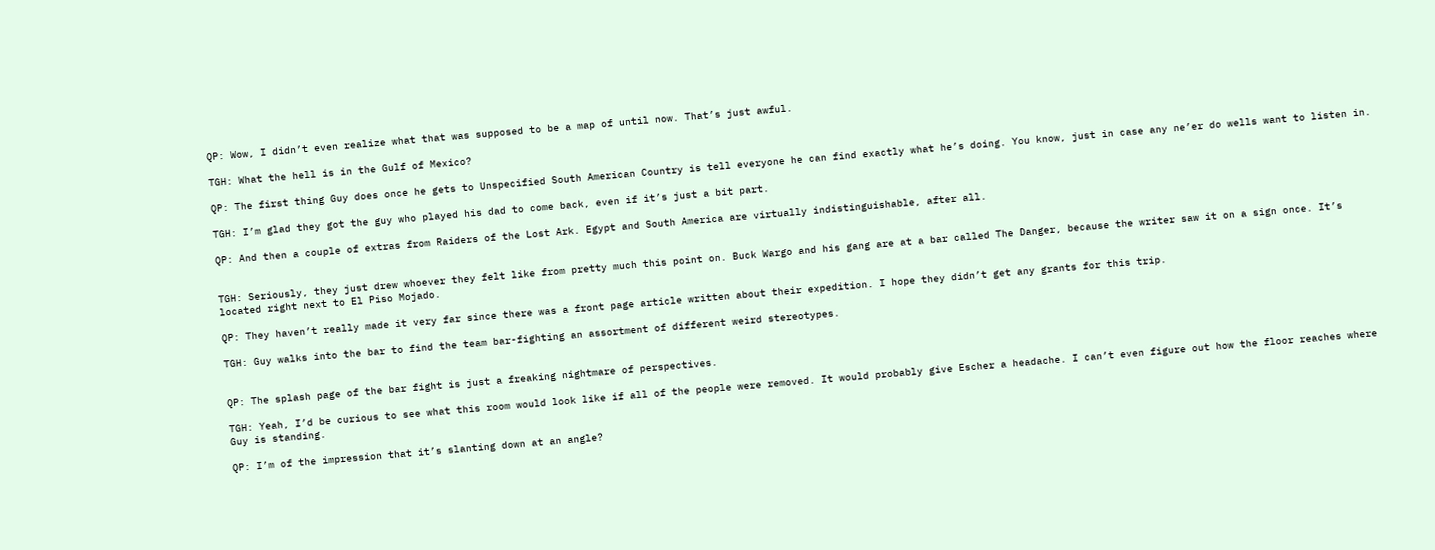QP: Wow, I didn’t even realize what that was supposed to be a map of until now. That’s just awful.

TGH: What the hell is in the Gulf of Mexico?

QP: The first thing Guy does once he gets to Unspecified South American Country is tell everyone he can find exactly what he’s doing. You know, just in case any ne’er do wells want to listen in.

TGH: I’m glad they got the guy who played his dad to come back, even if it’s just a bit part.

QP: And then a couple of extras from Raiders of the Lost Ark. Egypt and South America are virtually indistinguishable, after all.


TGH: Seriously, they just drew whoever they felt like from pretty much this point on. Buck Wargo and his gang are at a bar called The Danger, because the writer saw it on a sign once. It’s located right next to El Piso Mojado.

QP: They haven’t really made it very far since there was a front page article written about their expedition. I hope they didn’t get any grants for this trip.

TGH: Guy walks into the bar to find the team bar-fighting an assortment of different weird stereotypes.


QP: The splash page of the bar fight is just a freaking nightmare of perspectives.

TGH: Yeah, I’d be curious to see what this room would look like if all of the people were removed. It would probably give Escher a headache. I can’t even figure out how the floor reaches where Guy is standing.

QP: I’m of the impression that it’s slanting down at an angle?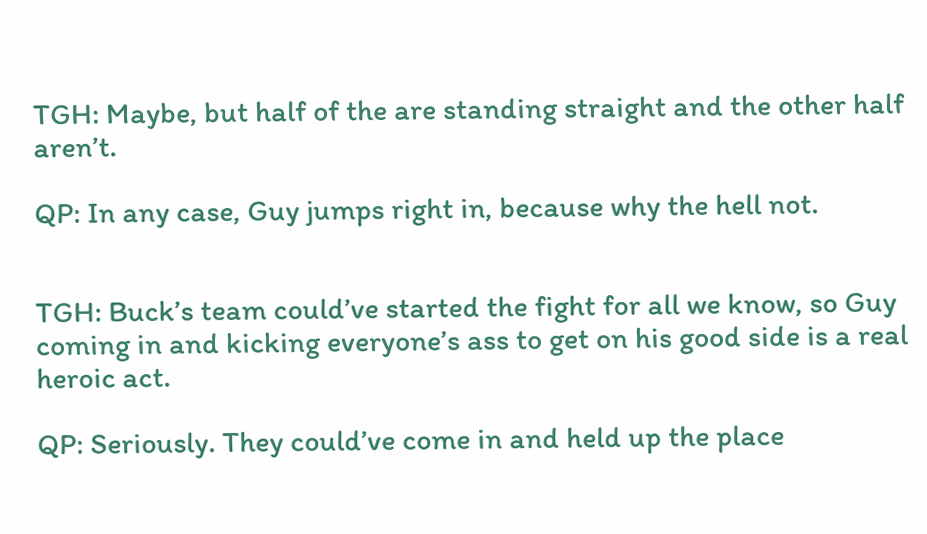TGH: Maybe, but half of the are standing straight and the other half aren’t.

QP: In any case, Guy jumps right in, because why the hell not.


TGH: Buck’s team could’ve started the fight for all we know, so Guy coming in and kicking everyone’s ass to get on his good side is a real heroic act.

QP: Seriously. They could’ve come in and held up the place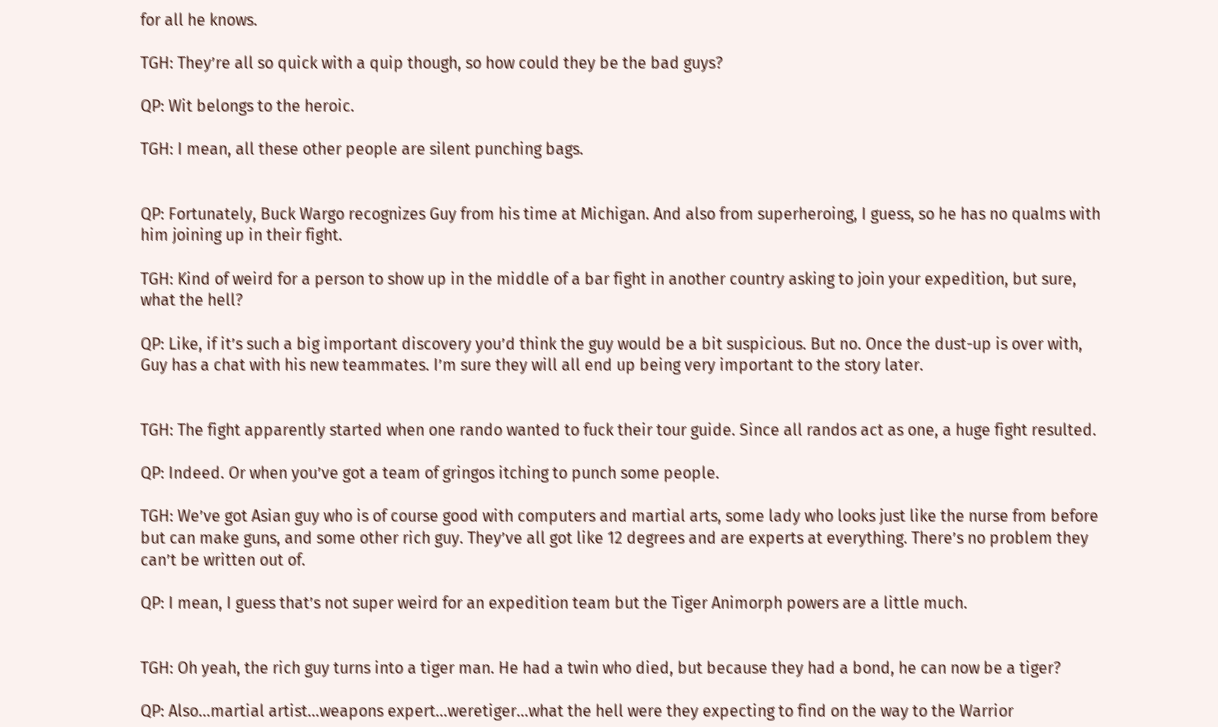for all he knows.

TGH: They’re all so quick with a quip though, so how could they be the bad guys?

QP: Wit belongs to the heroic.

TGH: I mean, all these other people are silent punching bags.


QP: Fortunately, Buck Wargo recognizes Guy from his time at Michigan. And also from superheroing, I guess, so he has no qualms with him joining up in their fight.

TGH: Kind of weird for a person to show up in the middle of a bar fight in another country asking to join your expedition, but sure, what the hell?

QP: Like, if it’s such a big important discovery you’d think the guy would be a bit suspicious. But no. Once the dust-up is over with, Guy has a chat with his new teammates. I’m sure they will all end up being very important to the story later.


TGH: The fight apparently started when one rando wanted to fuck their tour guide. Since all randos act as one, a huge fight resulted.

QP: Indeed. Or when you’ve got a team of gringos itching to punch some people.

TGH: We’ve got Asian guy who is of course good with computers and martial arts, some lady who looks just like the nurse from before but can make guns, and some other rich guy. They’ve all got like 12 degrees and are experts at everything. There’s no problem they can’t be written out of.

QP: I mean, I guess that’s not super weird for an expedition team but the Tiger Animorph powers are a little much.


TGH: Oh yeah, the rich guy turns into a tiger man. He had a twin who died, but because they had a bond, he can now be a tiger?

QP: Also…martial artist…weapons expert…weretiger…what the hell were they expecting to find on the way to the Warrior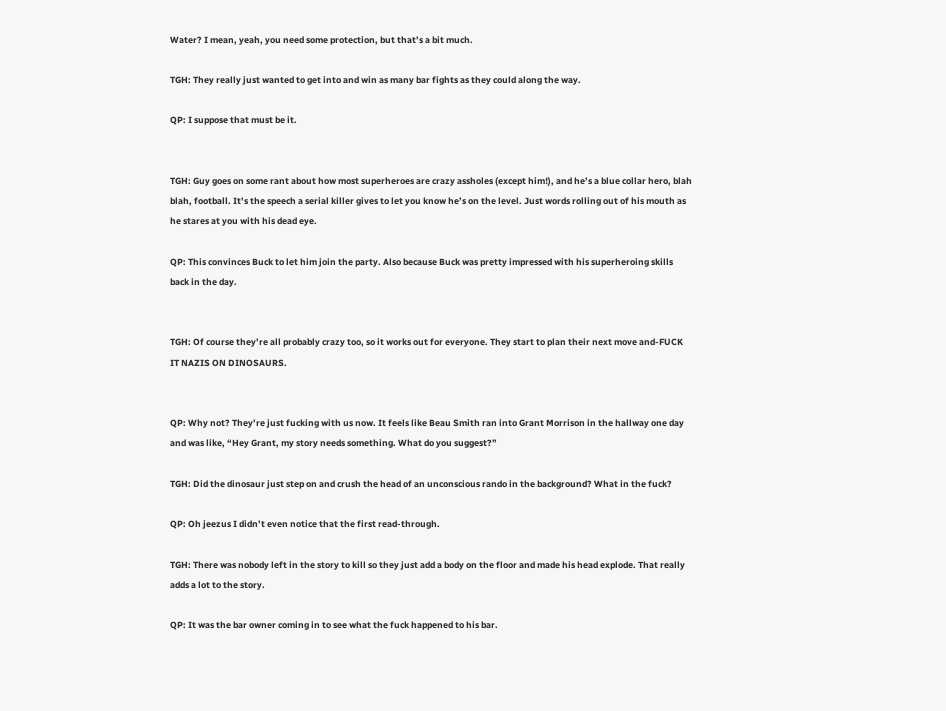Water? I mean, yeah, you need some protection, but that’s a bit much.

TGH: They really just wanted to get into and win as many bar fights as they could along the way.

QP: I suppose that must be it.


TGH: Guy goes on some rant about how most superheroes are crazy assholes (except him!), and he’s a blue collar hero, blah blah, football. It’s the speech a serial killer gives to let you know he’s on the level. Just words rolling out of his mouth as he stares at you with his dead eye.

QP: This convinces Buck to let him join the party. Also because Buck was pretty impressed with his superheroing skills back in the day.


TGH: Of course they’re all probably crazy too, so it works out for everyone. They start to plan their next move and-FUCK IT NAZIS ON DINOSAURS.


QP: Why not? They’re just fucking with us now. It feels like Beau Smith ran into Grant Morrison in the hallway one day and was like, “Hey Grant, my story needs something. What do you suggest?”

TGH: Did the dinosaur just step on and crush the head of an unconscious rando in the background? What in the fuck?

QP: Oh jeezus I didn’t even notice that the first read-through.

TGH: There was nobody left in the story to kill so they just add a body on the floor and made his head explode. That really adds a lot to the story.

QP: It was the bar owner coming in to see what the fuck happened to his bar.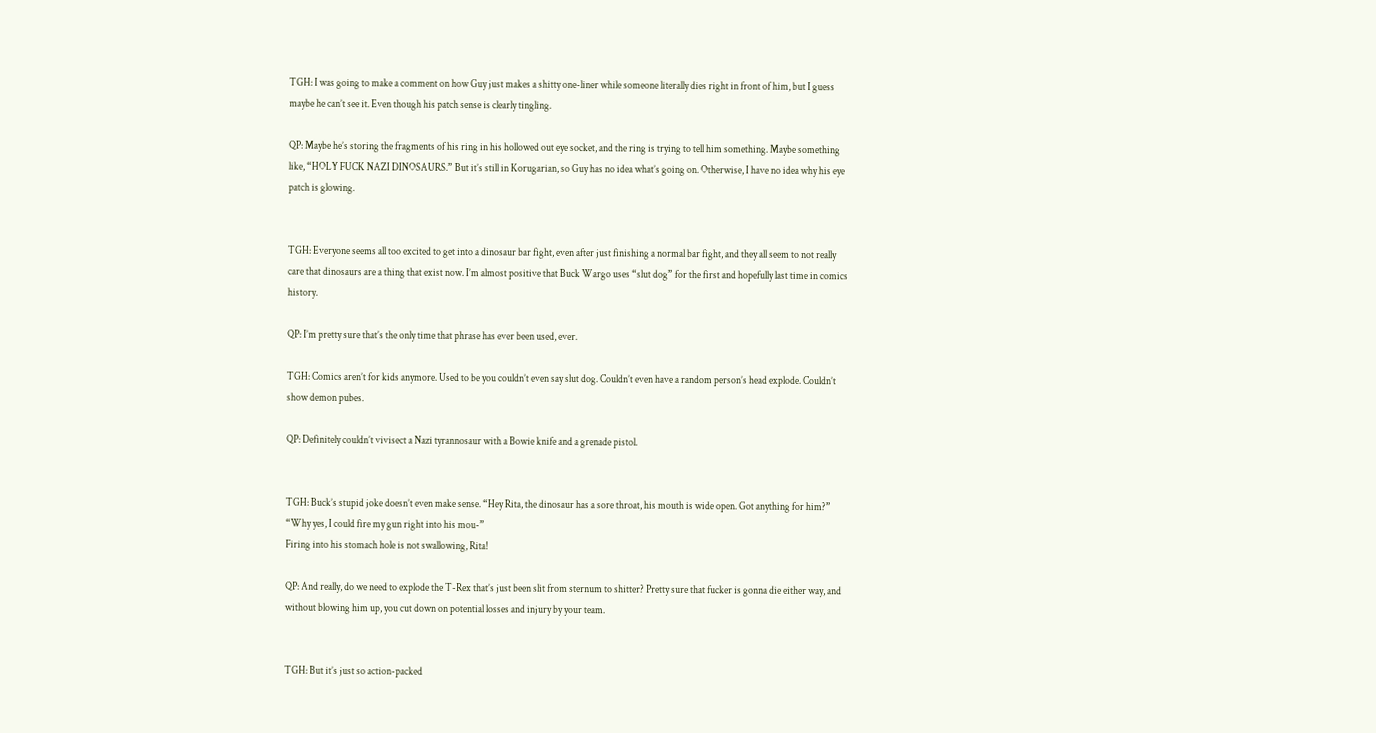TGH: I was going to make a comment on how Guy just makes a shitty one-liner while someone literally dies right in front of him, but I guess maybe he can’t see it. Even though his patch sense is clearly tingling.

QP: Maybe he’s storing the fragments of his ring in his hollowed out eye socket, and the ring is trying to tell him something. Maybe something like, “HOLY FUCK NAZI DINOSAURS.” But it’s still in Korugarian, so Guy has no idea what’s going on. Otherwise, I have no idea why his eye patch is glowing.


TGH: Everyone seems all too excited to get into a dinosaur bar fight, even after just finishing a normal bar fight, and they all seem to not really care that dinosaurs are a thing that exist now. I’m almost positive that Buck Wargo uses “slut dog” for the first and hopefully last time in comics history.

QP: I’m pretty sure that’s the only time that phrase has ever been used, ever.

TGH: Comics aren’t for kids anymore. Used to be you couldn’t even say slut dog. Couldn’t even have a random person’s head explode. Couldn’t show demon pubes.

QP: Definitely couldn’t vivisect a Nazi tyrannosaur with a Bowie knife and a grenade pistol.


TGH: Buck’s stupid joke doesn’t even make sense. “Hey Rita, the dinosaur has a sore throat, his mouth is wide open. Got anything for him?”
“Why yes, I could fire my gun right into his mou-”
Firing into his stomach hole is not swallowing, Rita!

QP: And really, do we need to explode the T-Rex that’s just been slit from sternum to shitter? Pretty sure that fucker is gonna die either way, and without blowing him up, you cut down on potential losses and injury by your team.


TGH: But it’s just so action-packed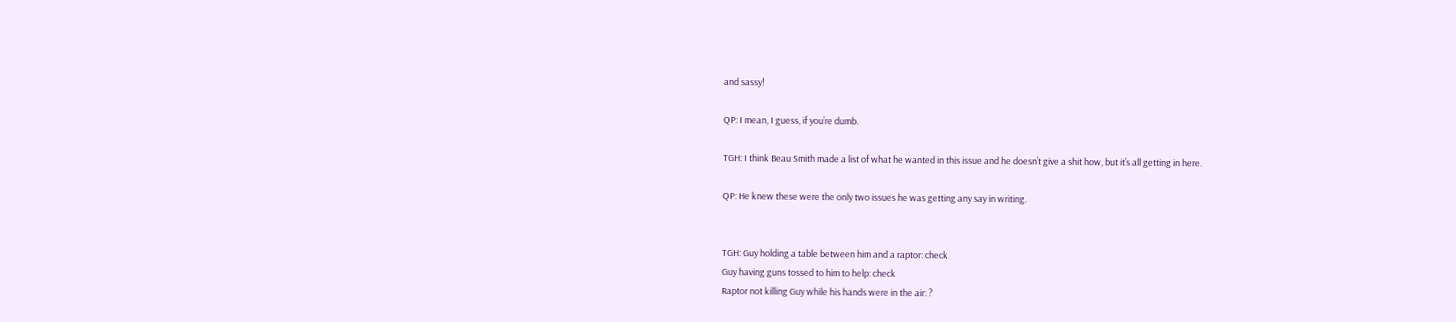and sassy!

QP: I mean, I guess, if you’re dumb.

TGH: I think Beau Smith made a list of what he wanted in this issue and he doesn’t give a shit how, but it’s all getting in here.

QP: He knew these were the only two issues he was getting any say in writing.


TGH: Guy holding a table between him and a raptor: check
Guy having guns tossed to him to help: check
Raptor not killing Guy while his hands were in the air: ?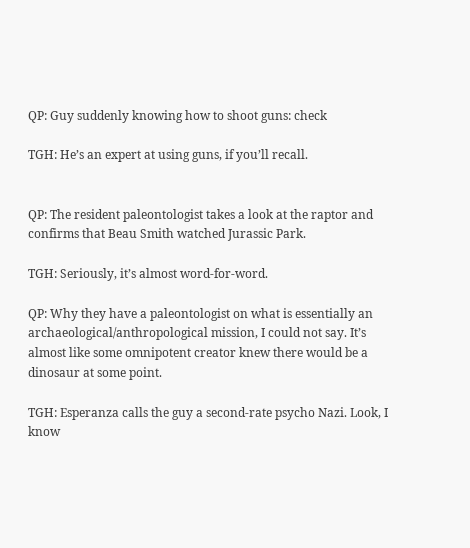QP: Guy suddenly knowing how to shoot guns: check

TGH: He’s an expert at using guns, if you’ll recall.


QP: The resident paleontologist takes a look at the raptor and confirms that Beau Smith watched Jurassic Park.

TGH: Seriously, it’s almost word-for-word.

QP: Why they have a paleontologist on what is essentially an archaeological/anthropological mission, I could not say. It’s almost like some omnipotent creator knew there would be a dinosaur at some point.

TGH: Esperanza calls the guy a second-rate psycho Nazi. Look, I know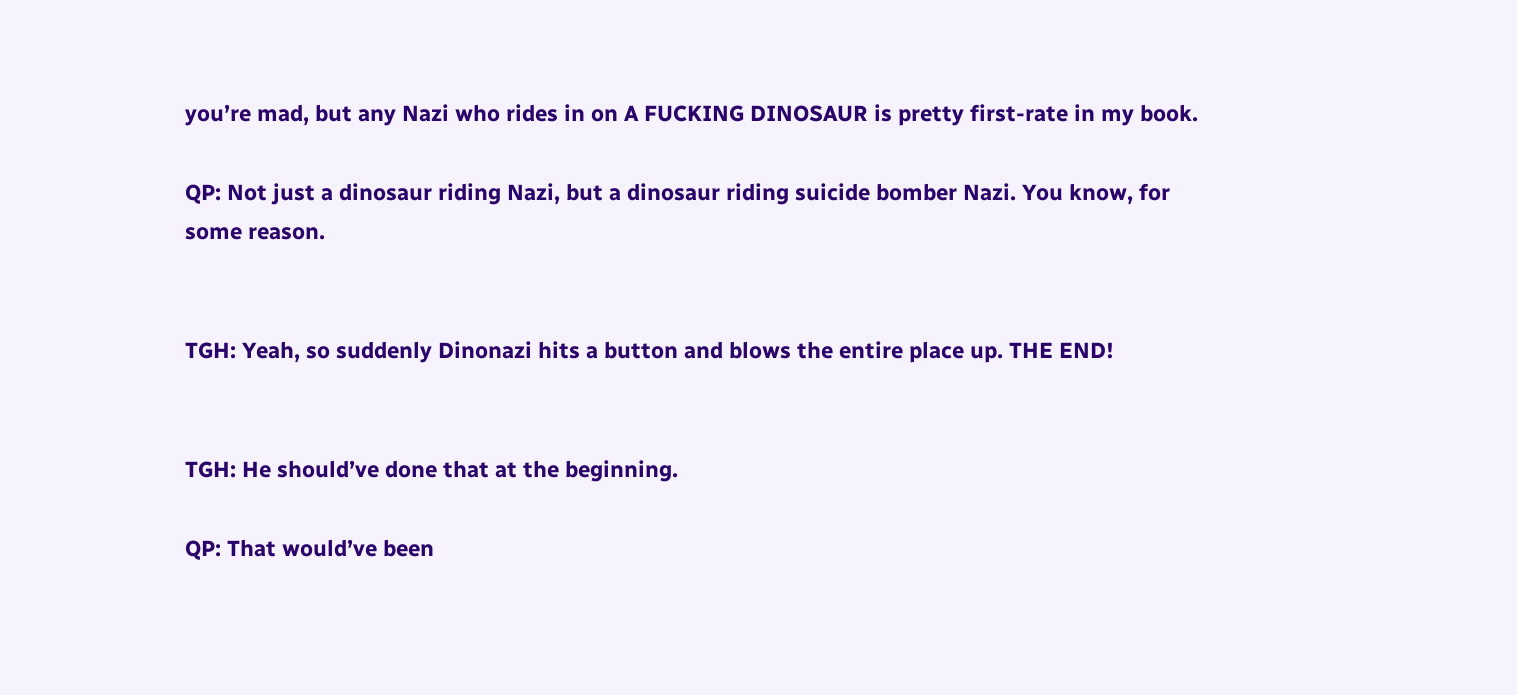you’re mad, but any Nazi who rides in on A FUCKING DINOSAUR is pretty first-rate in my book.

QP: Not just a dinosaur riding Nazi, but a dinosaur riding suicide bomber Nazi. You know, for some reason.


TGH: Yeah, so suddenly Dinonazi hits a button and blows the entire place up. THE END!


TGH: He should’ve done that at the beginning.

QP: That would’ve been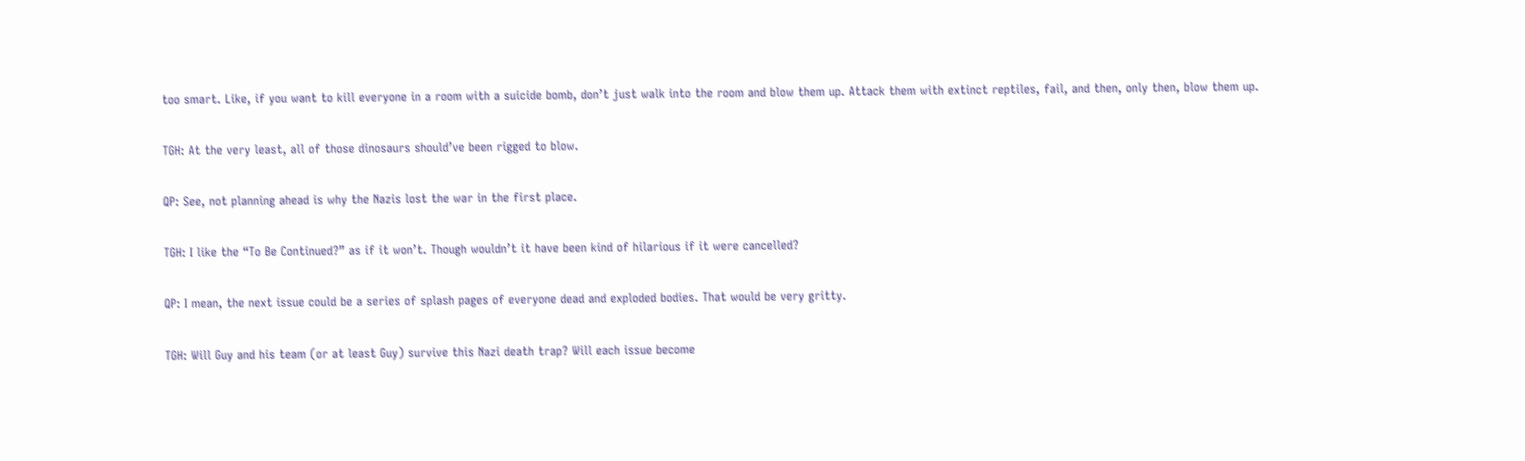too smart. Like, if you want to kill everyone in a room with a suicide bomb, don’t just walk into the room and blow them up. Attack them with extinct reptiles, fail, and then, only then, blow them up.

TGH: At the very least, all of those dinosaurs should’ve been rigged to blow.

QP: See, not planning ahead is why the Nazis lost the war in the first place.

TGH: I like the “To Be Continued?” as if it won’t. Though wouldn’t it have been kind of hilarious if it were cancelled?

QP: I mean, the next issue could be a series of splash pages of everyone dead and exploded bodies. That would be very gritty.

TGH: Will Guy and his team (or at least Guy) survive this Nazi death trap? Will each issue become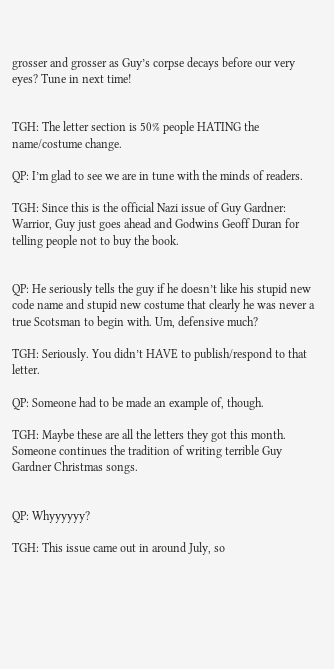grosser and grosser as Guy’s corpse decays before our very eyes? Tune in next time!


TGH: The letter section is 50% people HATING the name/costume change.

QP: I’m glad to see we are in tune with the minds of readers.

TGH: Since this is the official Nazi issue of Guy Gardner: Warrior, Guy just goes ahead and Godwins Geoff Duran for telling people not to buy the book.


QP: He seriously tells the guy if he doesn’t like his stupid new code name and stupid new costume that clearly he was never a true Scotsman to begin with. Um, defensive much?

TGH: Seriously. You didn’t HAVE to publish/respond to that letter.

QP: Someone had to be made an example of, though.

TGH: Maybe these are all the letters they got this month. Someone continues the tradition of writing terrible Guy Gardner Christmas songs.


QP: Whyyyyyy?

TGH: This issue came out in around July, so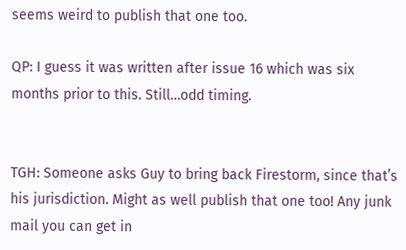seems weird to publish that one too.

QP: I guess it was written after issue 16 which was six months prior to this. Still…odd timing.


TGH: Someone asks Guy to bring back Firestorm, since that’s his jurisdiction. Might as well publish that one too! Any junk mail you can get in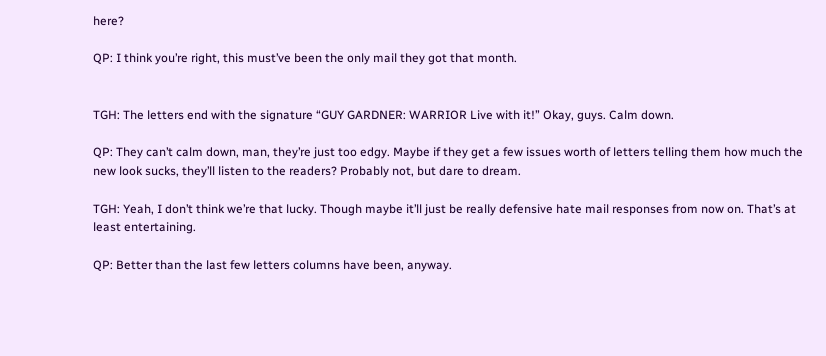here?

QP: I think you’re right, this must’ve been the only mail they got that month.


TGH: The letters end with the signature “GUY GARDNER: WARRIOR Live with it!” Okay, guys. Calm down.

QP: They can’t calm down, man, they’re just too edgy. Maybe if they get a few issues worth of letters telling them how much the new look sucks, they’ll listen to the readers? Probably not, but dare to dream.

TGH: Yeah, I don’t think we’re that lucky. Though maybe it’ll just be really defensive hate mail responses from now on. That’s at least entertaining.

QP: Better than the last few letters columns have been, anyway.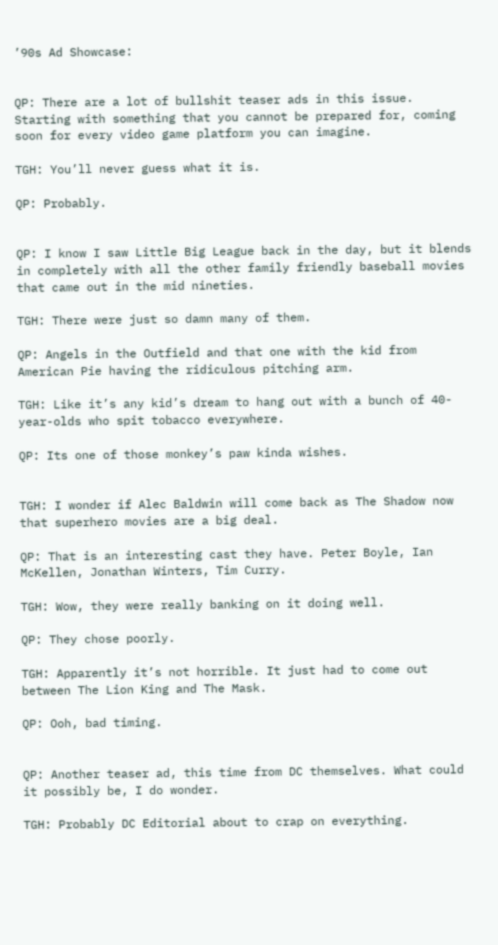’90s Ad Showcase:


QP: There are a lot of bullshit teaser ads in this issue. Starting with something that you cannot be prepared for, coming soon for every video game platform you can imagine.

TGH: You’ll never guess what it is.

QP: Probably.


QP: I know I saw Little Big League back in the day, but it blends in completely with all the other family friendly baseball movies that came out in the mid nineties.

TGH: There were just so damn many of them.

QP: Angels in the Outfield and that one with the kid from American Pie having the ridiculous pitching arm.

TGH: Like it’s any kid’s dream to hang out with a bunch of 40-year-olds who spit tobacco everywhere.

QP: Its one of those monkey’s paw kinda wishes.


TGH: I wonder if Alec Baldwin will come back as The Shadow now that superhero movies are a big deal.

QP: That is an interesting cast they have. Peter Boyle, Ian McKellen, Jonathan Winters, Tim Curry.

TGH: Wow, they were really banking on it doing well.

QP: They chose poorly.

TGH: Apparently it’s not horrible. It just had to come out between The Lion King and The Mask.

QP: Ooh, bad timing.


QP: Another teaser ad, this time from DC themselves. What could it possibly be, I do wonder.

TGH: Probably DC Editorial about to crap on everything.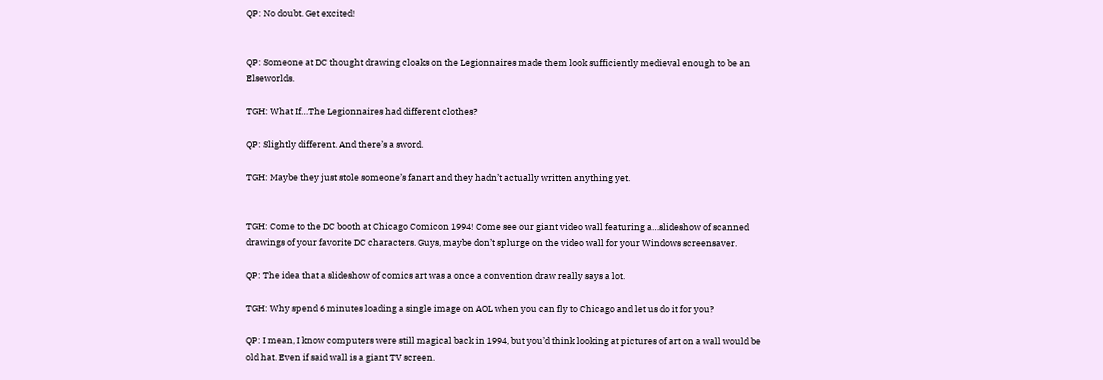QP: No doubt. Get excited!


QP: Someone at DC thought drawing cloaks on the Legionnaires made them look sufficiently medieval enough to be an Elseworlds.

TGH: What If…The Legionnaires had different clothes?

QP: Slightly different. And there’s a sword.

TGH: Maybe they just stole someone’s fanart and they hadn’t actually written anything yet.


TGH: Come to the DC booth at Chicago Comicon 1994! Come see our giant video wall featuring a…slideshow of scanned drawings of your favorite DC characters. Guys, maybe don’t splurge on the video wall for your Windows screensaver.

QP: The idea that a slideshow of comics art was a once a convention draw really says a lot.

TGH: Why spend 6 minutes loading a single image on AOL when you can fly to Chicago and let us do it for you?

QP: I mean, I know computers were still magical back in 1994, but you’d think looking at pictures of art on a wall would be old hat. Even if said wall is a giant TV screen.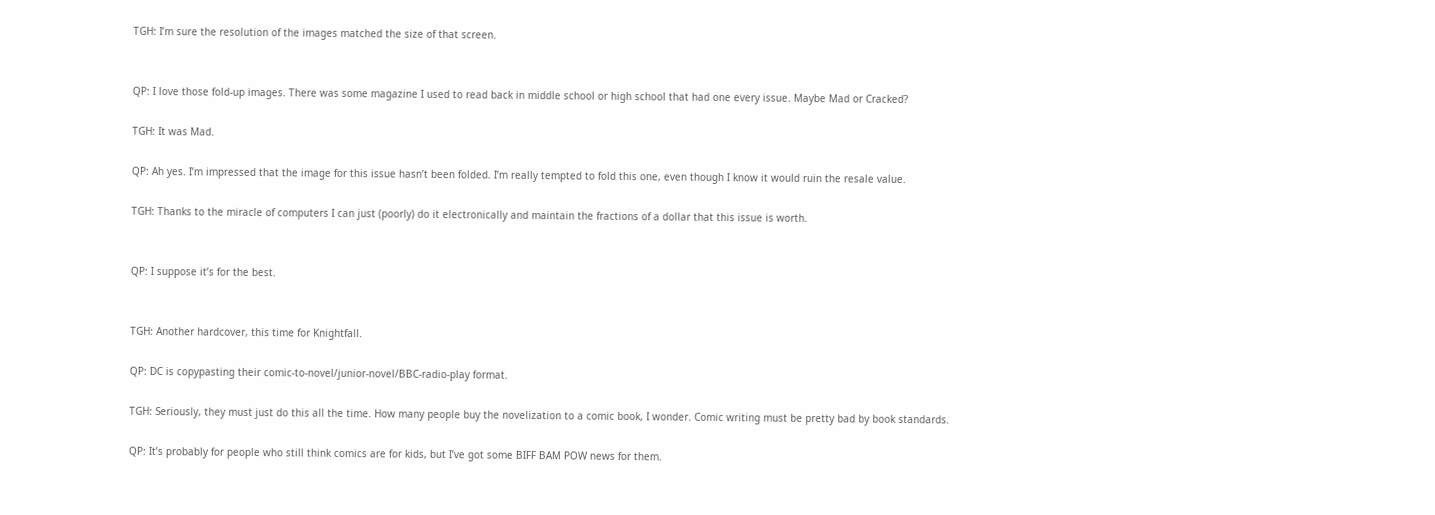TGH: I’m sure the resolution of the images matched the size of that screen.


QP: I love those fold-up images. There was some magazine I used to read back in middle school or high school that had one every issue. Maybe Mad or Cracked?

TGH: It was Mad.

QP: Ah yes. I’m impressed that the image for this issue hasn’t been folded. I’m really tempted to fold this one, even though I know it would ruin the resale value.

TGH: Thanks to the miracle of computers I can just (poorly) do it electronically and maintain the fractions of a dollar that this issue is worth.


QP: I suppose it’s for the best.


TGH: Another hardcover, this time for Knightfall.

QP: DC is copypasting their comic-to-novel/junior-novel/BBC-radio-play format.

TGH: Seriously, they must just do this all the time. How many people buy the novelization to a comic book, I wonder. Comic writing must be pretty bad by book standards.

QP: It’s probably for people who still think comics are for kids, but I’ve got some BIFF BAM POW news for them.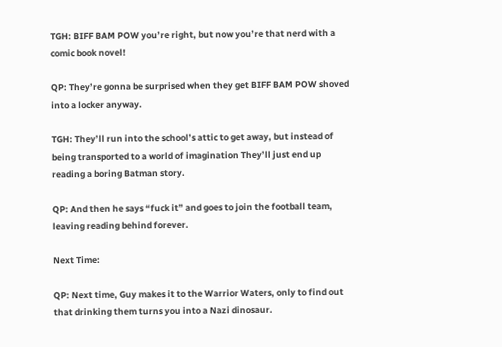TGH: BIFF BAM POW you’re right, but now you’re that nerd with a comic book novel!

QP: They’re gonna be surprised when they get BIFF BAM POW shoved into a locker anyway.

TGH: They’ll run into the school’s attic to get away, but instead of being transported to a world of imagination They’ll just end up reading a boring Batman story.

QP: And then he says “fuck it” and goes to join the football team, leaving reading behind forever.

Next Time:

QP: Next time, Guy makes it to the Warrior Waters, only to find out that drinking them turns you into a Nazi dinosaur.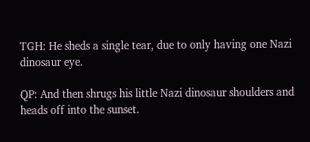TGH: He sheds a single tear, due to only having one Nazi dinosaur eye.

QP: And then shrugs his little Nazi dinosaur shoulders and heads off into the sunset.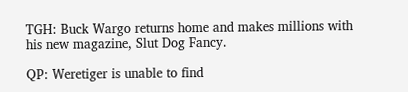TGH: Buck Wargo returns home and makes millions with his new magazine, Slut Dog Fancy.

QP: Weretiger is unable to find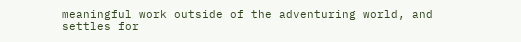meaningful work outside of the adventuring world, and settles for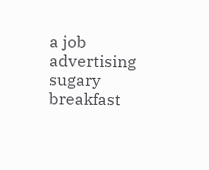a job advertising sugary breakfast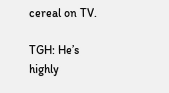cereal on TV.

TGH: He’s highly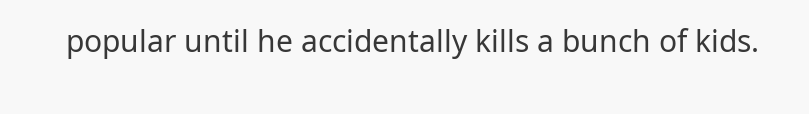popular until he accidentally kills a bunch of kids.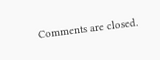Comments are closed.